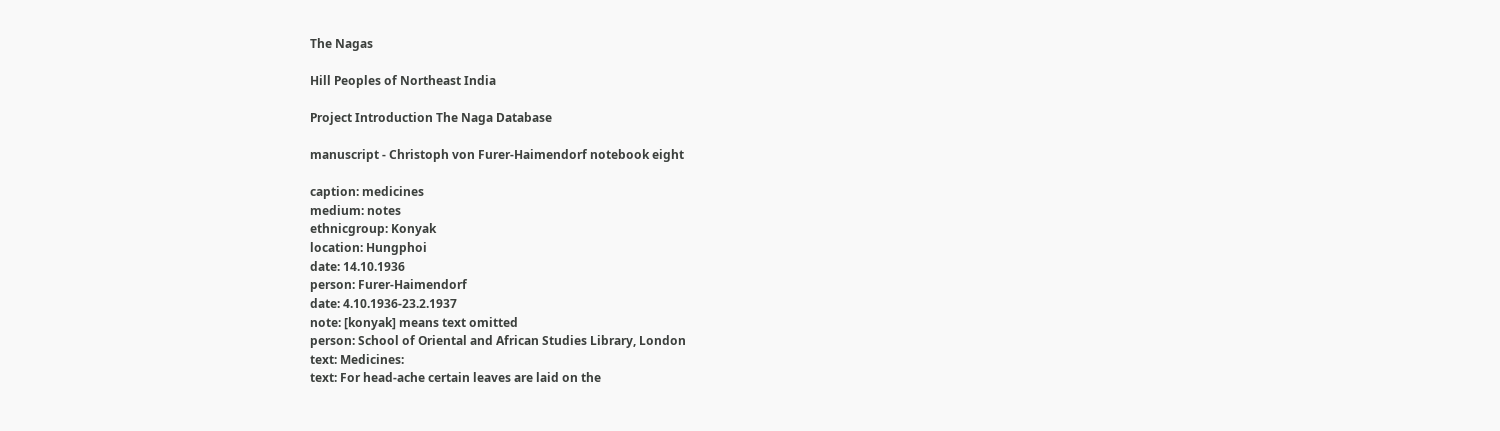The Nagas

Hill Peoples of Northeast India

Project Introduction The Naga Database

manuscript - Christoph von Furer-Haimendorf notebook eight

caption: medicines
medium: notes
ethnicgroup: Konyak
location: Hungphoi
date: 14.10.1936
person: Furer-Haimendorf
date: 4.10.1936-23.2.1937
note: [konyak] means text omitted
person: School of Oriental and African Studies Library, London
text: Medicines:
text: For head-ache certain leaves are laid on the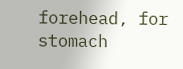forehead, for stomach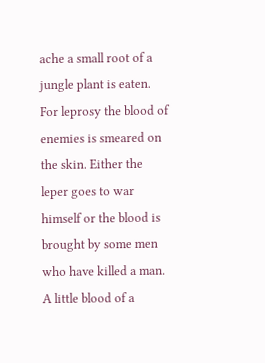ache a small root of a jungle plant is eaten. For leprosy the blood of enemies is smeared on the skin. Either the leper goes to war himself or the blood is brought by some men who have killed a man. A little blood of a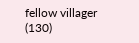fellow villager (130)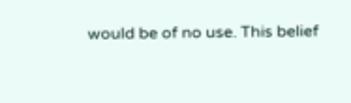would be of no use. This belief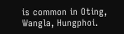is common in Oting, Wangla, Hungphoi.